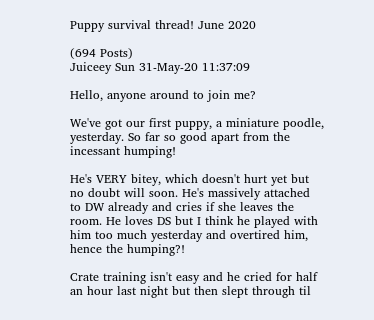Puppy survival thread! June 2020

(694 Posts)
Juiceey Sun 31-May-20 11:37:09

Hello, anyone around to join me?

We've got our first puppy, a miniature poodle, yesterday. So far so good apart from the incessant humping!

He's VERY bitey, which doesn't hurt yet but no doubt will soon. He's massively attached to DW already and cries if she leaves the room. He loves DS but I think he played with him too much yesterday and overtired him, hence the humping?!

Crate training isn't easy and he cried for half an hour last night but then slept through til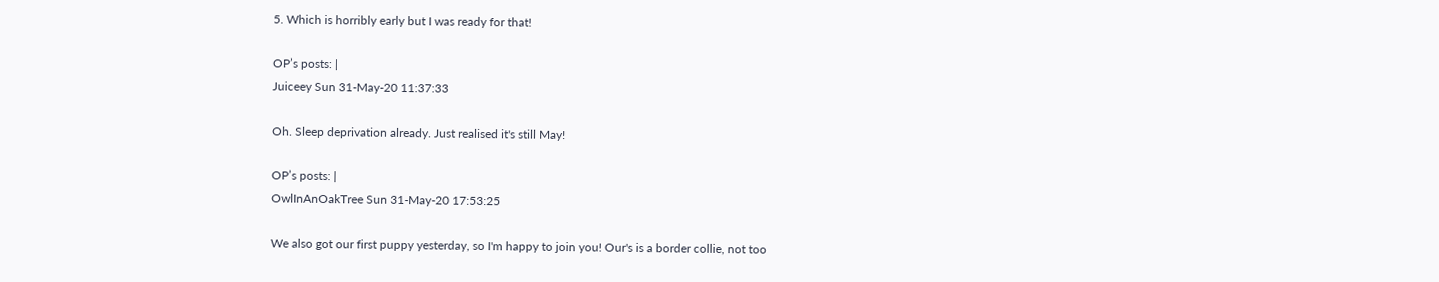5. Which is horribly early but I was ready for that!

OP’s posts: |
Juiceey Sun 31-May-20 11:37:33

Oh. Sleep deprivation already. Just realised it's still May!

OP’s posts: |
OwlInAnOakTree Sun 31-May-20 17:53:25

We also got our first puppy yesterday, so I'm happy to join you! Our's is a border collie, not too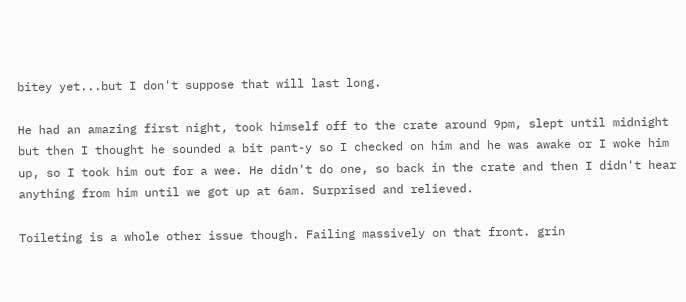bitey yet...but I don't suppose that will last long.

He had an amazing first night, took himself off to the crate around 9pm, slept until midnight but then I thought he sounded a bit pant-y so I checked on him and he was awake or I woke him up, so I took him out for a wee. He didn't do one, so back in the crate and then I didn't hear anything from him until we got up at 6am. Surprised and relieved.

Toileting is a whole other issue though. Failing massively on that front. grin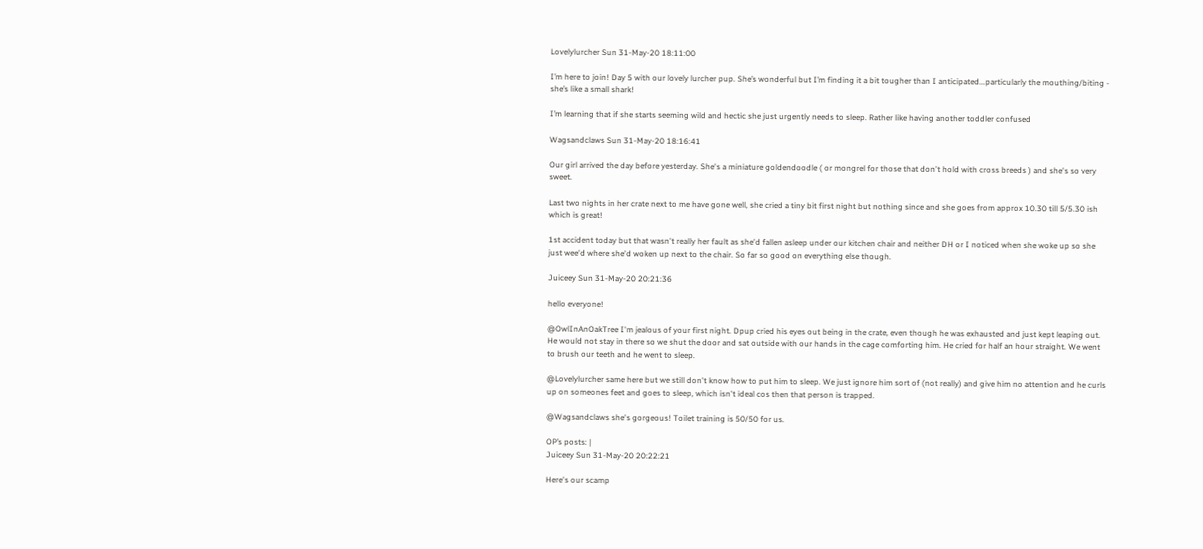Lovelylurcher Sun 31-May-20 18:11:00

I’m here to join! Day 5 with our lovely lurcher pup. She’s wonderful but I’m finding it a bit tougher than I anticipated...particularly the mouthing/biting - she’s like a small shark!

I’m learning that if she starts seeming wild and hectic she just urgently needs to sleep. Rather like having another toddler confused

Wagsandclaws Sun 31-May-20 18:16:41

Our girl arrived the day before yesterday. She's a miniature goldendoodle ( or mongrel for those that don't hold with cross breeds ) and she's so very sweet.

Last two nights in her crate next to me have gone well, she cried a tiny bit first night but nothing since and she goes from approx 10.30 till 5/5.30 ish which is great!

1st accident today but that wasn't really her fault as she'd fallen asleep under our kitchen chair and neither DH or I noticed when she woke up so she just wee'd where she'd woken up next to the chair. So far so good on everything else though.

Juiceey Sun 31-May-20 20:21:36

hello everyone!

@OwlInAnOakTree I'm jealous of your first night. Dpup cried his eyes out being in the crate, even though he was exhausted and just kept leaping out. He would not stay in there so we shut the door and sat outside with our hands in the cage comforting him. He cried for half an hour straight. We went to brush our teeth and he went to sleep.

@Lovelylurcher same here but we still don't know how to put him to sleep. We just ignore him sort of (not really) and give him no attention and he curls up on someones feet and goes to sleep, which isn't ideal cos then that person is trapped.

@Wagsandclaws she's gorgeous! Toilet training is 50/50 for us.

OP’s posts: |
Juiceey Sun 31-May-20 20:22:21

Here's our scamp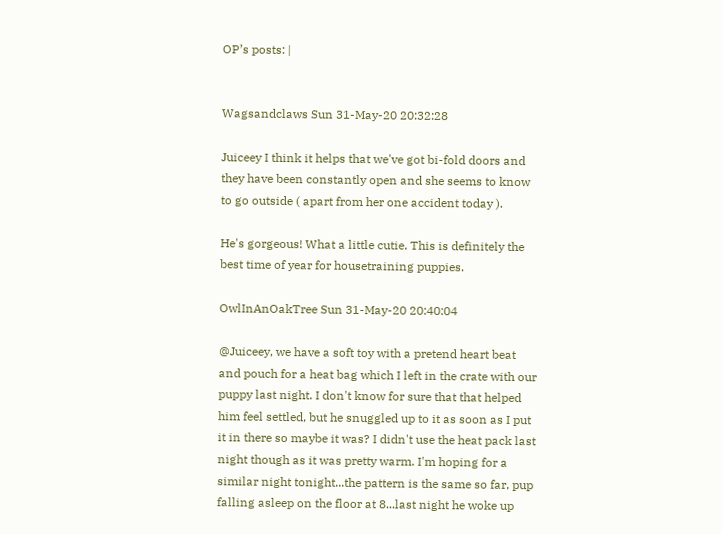OP’s posts: |


Wagsandclaws Sun 31-May-20 20:32:28

Juiceey I think it helps that we've got bi-fold doors and they have been constantly open and she seems to know to go outside ( apart from her one accident today ).

He's gorgeous! What a little cutie. This is definitely the best time of year for housetraining puppies.

OwlInAnOakTree Sun 31-May-20 20:40:04

@Juiceey, we have a soft toy with a pretend heart beat and pouch for a heat bag which I left in the crate with our puppy last night. I don't know for sure that that helped him feel settled, but he snuggled up to it as soon as I put it in there so maybe it was? I didn't use the heat pack last night though as it was pretty warm. I'm hoping for a similar night tonight...the pattern is the same so far, pup falling asleep on the floor at 8...last night he woke up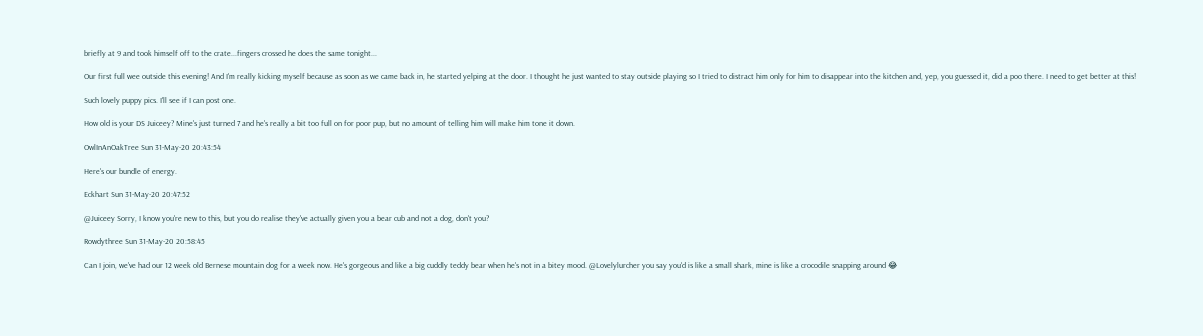briefly at 9 and took himself off to the crate...fingers crossed he does the same tonight...

Our first full wee outside this evening! And I'm really kicking myself because as soon as we came back in, he started yelping at the door. I thought he just wanted to stay outside playing so I tried to distract him only for him to disappear into the kitchen and, yep, you guessed it, did a poo there. I need to get better at this!

Such lovely puppy pics. I'll see if I can post one.

How old is your DS Juiceey? Mine's just turned 7 and he's really a bit too full on for poor pup, but no amount of telling him will make him tone it down.

OwlInAnOakTree Sun 31-May-20 20:43:54

Here's our bundle of energy.

Eckhart Sun 31-May-20 20:47:52

@Juiceey Sorry, I know you're new to this, but you do realise they've actually given you a bear cub and not a dog, don't you?

Rowdythree Sun 31-May-20 20:58:45

Can I join, we've had our 12 week old Bernese mountain dog for a week now. He's gorgeous and like a big cuddly teddy bear when he's not in a bitey mood. @Lovelylurcher you say you'd is like a small shark, mine is like a crocodile snapping around 😂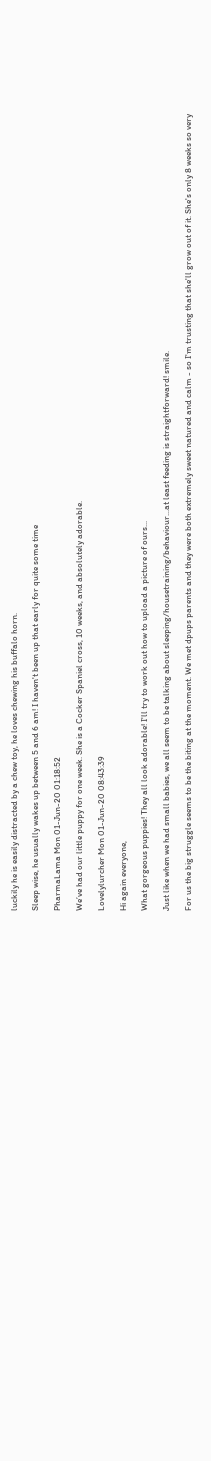luckily he is easily distracted by a chew toy, he loves chewing his buffalo horn.

Sleep wise, he usually wakes up between 5 and 6 am! I haven't been up that early for quite some time

PharmaLama Mon 01-Jun-20 01:18:52

We’ve had our little puppy for one week. She is a Cocker Spaniel cross, 10 weeks, and absolutely adorable.

Lovelylurcher Mon 01-Jun-20 08:43:39

Hi again everyone,

What gorgeous puppies! They all look adorable! I'll try to work out how to upload a picture of ours...

Just like when we had small babies, we all seem to be talking about sleeping/housetraining/behaviour...at least feeding is straightforward! smile.

For us the big struggle seems to be the biting at the moment. We met dpups parents and they were both extremely sweet natured and calm - so I'm trusting that she'll grow out of it. She's only 8 weeks so very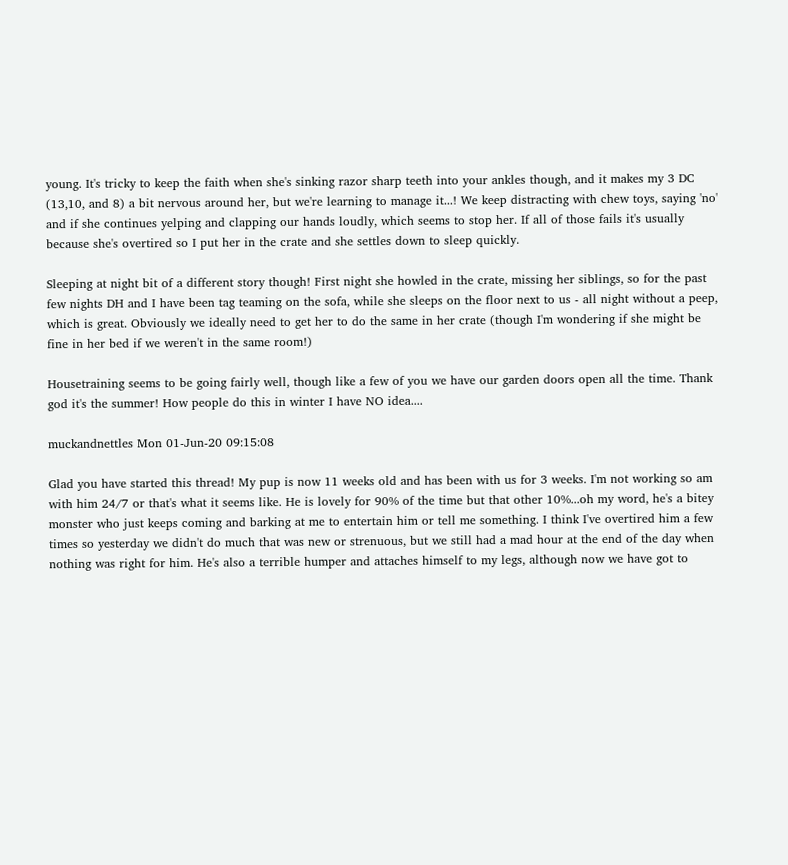young. It's tricky to keep the faith when she's sinking razor sharp teeth into your ankles though, and it makes my 3 DC (13,10, and 8) a bit nervous around her, but we're learning to manage it...! We keep distracting with chew toys, saying 'no' and if she continues yelping and clapping our hands loudly, which seems to stop her. If all of those fails it's usually because she's overtired so I put her in the crate and she settles down to sleep quickly.

Sleeping at night bit of a different story though! First night she howled in the crate, missing her siblings, so for the past few nights DH and I have been tag teaming on the sofa, while she sleeps on the floor next to us - all night without a peep, which is great. Obviously we ideally need to get her to do the same in her crate (though I'm wondering if she might be fine in her bed if we weren't in the same room!)

Housetraining seems to be going fairly well, though like a few of you we have our garden doors open all the time. Thank god it's the summer! How people do this in winter I have NO idea....

muckandnettles Mon 01-Jun-20 09:15:08

Glad you have started this thread! My pup is now 11 weeks old and has been with us for 3 weeks. I'm not working so am with him 24/7 or that's what it seems like. He is lovely for 90% of the time but that other 10%...oh my word, he's a bitey monster who just keeps coming and barking at me to entertain him or tell me something. I think I've overtired him a few times so yesterday we didn't do much that was new or strenuous, but we still had a mad hour at the end of the day when nothing was right for him. He's also a terrible humper and attaches himself to my legs, although now we have got to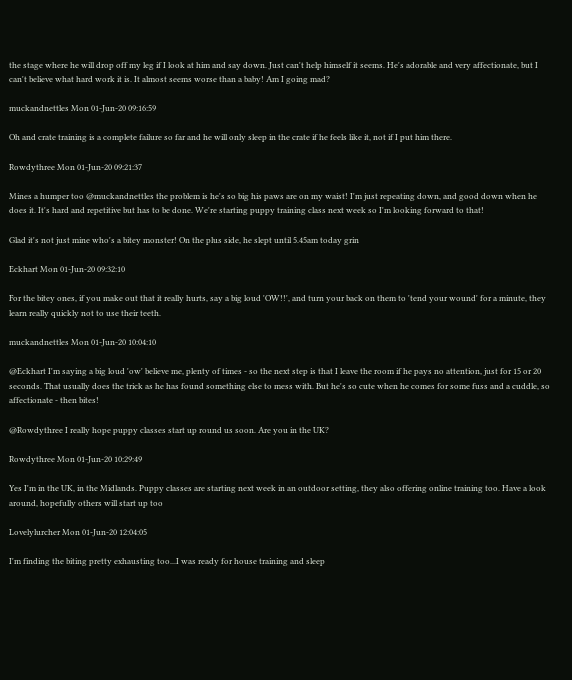the stage where he will drop off my leg if I look at him and say down. Just can't help himself it seems. He's adorable and very affectionate, but I can't believe what hard work it is. It almost seems worse than a baby! Am I going mad?

muckandnettles Mon 01-Jun-20 09:16:59

Oh and crate training is a complete failure so far and he will only sleep in the crate if he feels like it, not if I put him there.

Rowdythree Mon 01-Jun-20 09:21:37

Mines a humper too @muckandnettles the problem is he's so big his paws are on my waist! I'm just repeating down, and good down when he does it. It's hard and repetitive but has to be done. We're starting puppy training class next week so I'm looking forward to that!

Glad it's not just mine who's a bitey monster! On the plus side, he slept until 5.45am today grin

Eckhart Mon 01-Jun-20 09:32:10

For the bitey ones, if you make out that it really hurts, say a big loud 'OW!!', and turn your back on them to 'tend your wound' for a minute, they learn really quickly not to use their teeth.

muckandnettles Mon 01-Jun-20 10:04:10

@Eckhart I'm saying a big loud 'ow' believe me, plenty of times - so the next step is that I leave the room if he pays no attention, just for 15 or 20 seconds. That usually does the trick as he has found something else to mess with. But he's so cute when he comes for some fuss and a cuddle, so affectionate - then bites!

@Rowdythree I really hope puppy classes start up round us soon. Are you in the UK?

Rowdythree Mon 01-Jun-20 10:29:49

Yes I'm in the UK, in the Midlands. Puppy classes are starting next week in an outdoor setting, they also offering online training too. Have a look around, hopefully others will start up too

Lovelylurcher Mon 01-Jun-20 12:04:05

I'm finding the biting pretty exhausting too...I was ready for house training and sleep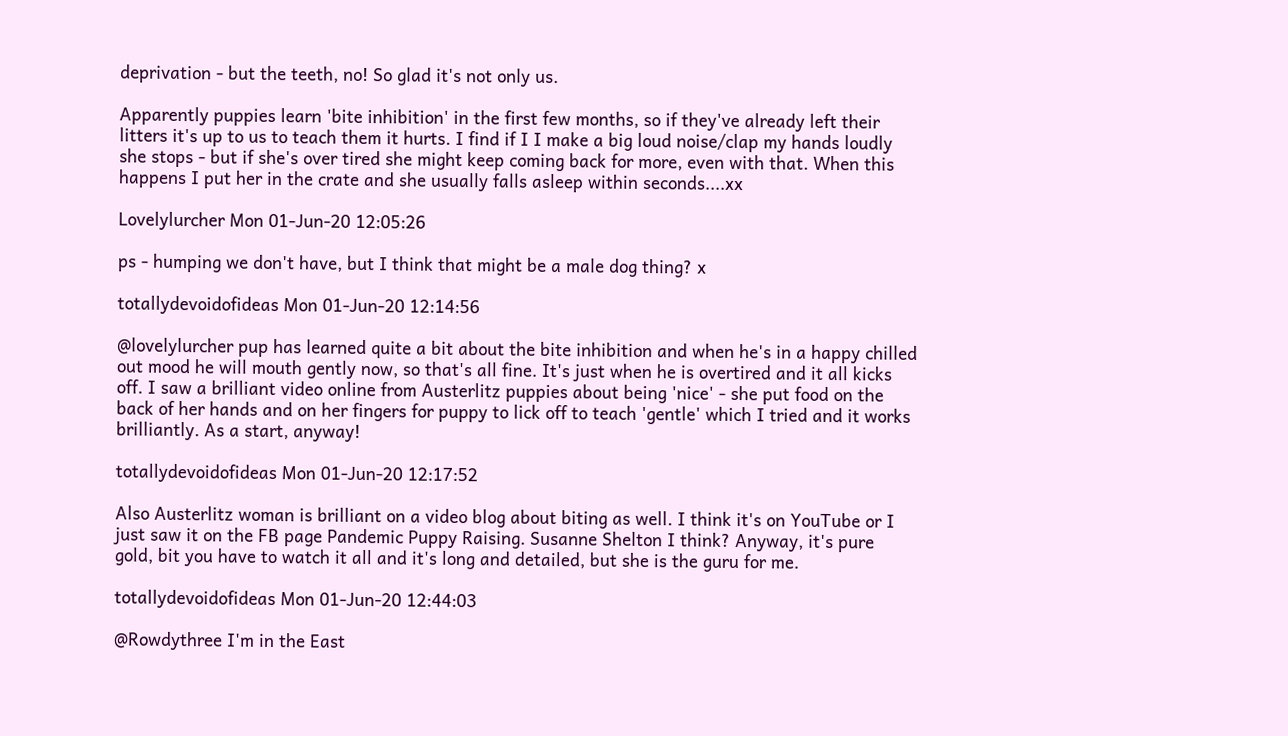deprivation - but the teeth, no! So glad it's not only us.

Apparently puppies learn 'bite inhibition' in the first few months, so if they've already left their litters it's up to us to teach them it hurts. I find if I I make a big loud noise/clap my hands loudly she stops - but if she's over tired she might keep coming back for more, even with that. When this happens I put her in the crate and she usually falls asleep within seconds....xx

Lovelylurcher Mon 01-Jun-20 12:05:26

ps - humping we don't have, but I think that might be a male dog thing? x

totallydevoidofideas Mon 01-Jun-20 12:14:56

@lovelylurcher pup has learned quite a bit about the bite inhibition and when he's in a happy chilled out mood he will mouth gently now, so that's all fine. It's just when he is overtired and it all kicks off. I saw a brilliant video online from Austerlitz puppies about being 'nice' - she put food on the back of her hands and on her fingers for puppy to lick off to teach 'gentle' which I tried and it works brilliantly. As a start, anyway!

totallydevoidofideas Mon 01-Jun-20 12:17:52

Also Austerlitz woman is brilliant on a video blog about biting as well. I think it's on YouTube or I just saw it on the FB page Pandemic Puppy Raising. Susanne Shelton I think? Anyway, it's pure gold, bit you have to watch it all and it's long and detailed, but she is the guru for me.

totallydevoidofideas Mon 01-Jun-20 12:44:03

@Rowdythree I'm in the East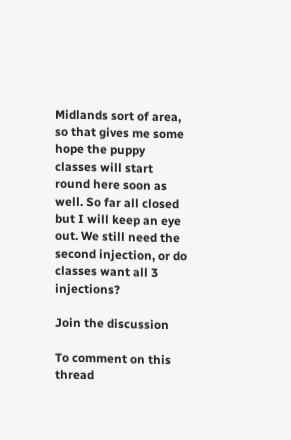Midlands sort of area, so that gives me some hope the puppy classes will start round here soon as well. So far all closed but I will keep an eye out. We still need the second injection, or do classes want all 3 injections?

Join the discussion

To comment on this thread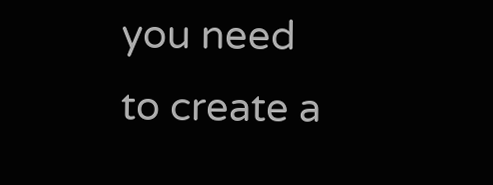you need to create a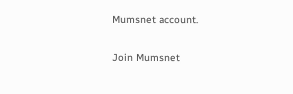Mumsnet account.

Join Mumsnet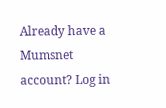Already have a Mumsnet account? Log in